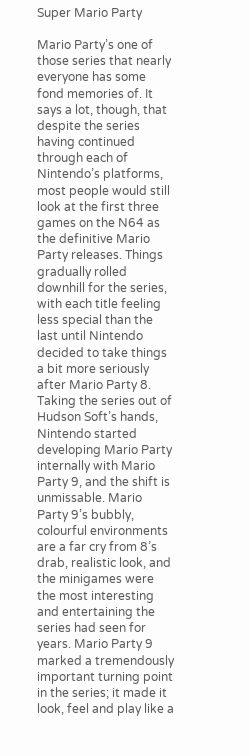Super Mario Party

Mario Party’s one of those series that nearly everyone has some fond memories of. It says a lot, though, that despite the series having continued through each of Nintendo’s platforms, most people would still look at the first three games on the N64 as the definitive Mario Party releases. Things gradually rolled downhill for the series, with each title feeling less special than the last until Nintendo decided to take things a bit more seriously after Mario Party 8. Taking the series out of Hudson Soft’s hands, Nintendo started developing Mario Party internally with Mario Party 9, and the shift is unmissable. Mario Party 9’s bubbly, colourful environments are a far cry from 8’s drab, realistic look, and the minigames were the most interesting and entertaining the series had seen for years. Mario Party 9 marked a tremendously important turning point in the series; it made it look, feel and play like a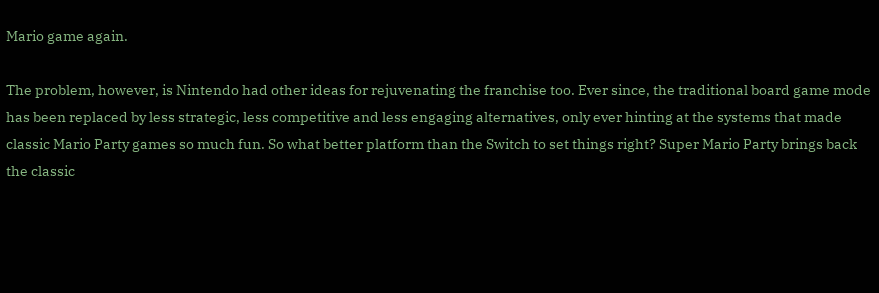Mario game again.

The problem, however, is Nintendo had other ideas for rejuvenating the franchise too. Ever since, the traditional board game mode has been replaced by less strategic, less competitive and less engaging alternatives, only ever hinting at the systems that made classic Mario Party games so much fun. So what better platform than the Switch to set things right? Super Mario Party brings back the classic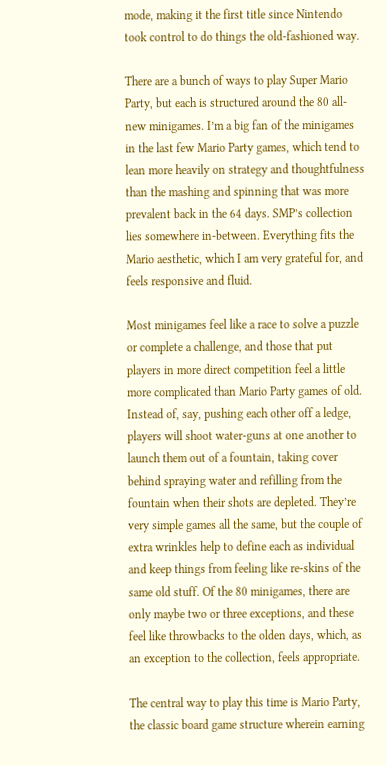mode, making it the first title since Nintendo took control to do things the old-fashioned way.

There are a bunch of ways to play Super Mario Party, but each is structured around the 80 all-new minigames. I’m a big fan of the minigames in the last few Mario Party games, which tend to lean more heavily on strategy and thoughtfulness than the mashing and spinning that was more prevalent back in the 64 days. SMP’s collection lies somewhere in-between. Everything fits the Mario aesthetic, which I am very grateful for, and feels responsive and fluid.

Most minigames feel like a race to solve a puzzle or complete a challenge, and those that put players in more direct competition feel a little more complicated than Mario Party games of old. Instead of, say, pushing each other off a ledge, players will shoot water-guns at one another to launch them out of a fountain, taking cover behind spraying water and refilling from the fountain when their shots are depleted. They’re very simple games all the same, but the couple of extra wrinkles help to define each as individual and keep things from feeling like re-skins of the same old stuff. Of the 80 minigames, there are only maybe two or three exceptions, and these feel like throwbacks to the olden days, which, as an exception to the collection, feels appropriate.

The central way to play this time is Mario Party, the classic board game structure wherein earning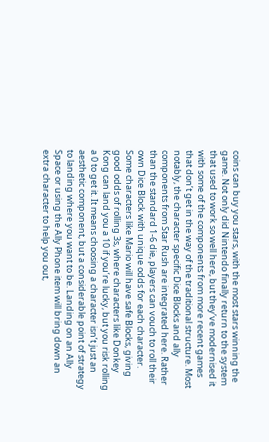coins can buy you stars, with the most stars winning the game. Not only did Nintendo finally return to the system that used to work so well here, but they’ve modernised it with some of the components from more recent games that don’t get in the way of the traditional structure. Most notably, the character specific Dice Blocks and ally components from Star Rush are integrated here. Rather than the standard 1-6 die, players can vouch to roll their own Dice Block with unique odds for each character. Some characters like Mario will have safe Blocks, giving good odds of rolling 3s, where characters like Donkey Kong can land you a 10 if you’re lucky, but you risk rolling a 0 to get it. It means choosing a character isn’t just an aesthetic component, but a considerable point of strategy to landing where you want to be. Landing on an Ally Space or using the Ally Phone item will bring down an extra character to help you out,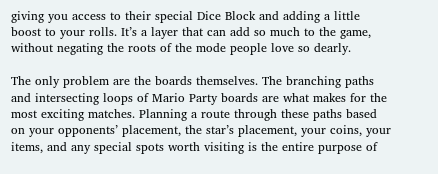giving you access to their special Dice Block and adding a little boost to your rolls. It’s a layer that can add so much to the game, without negating the roots of the mode people love so dearly.

The only problem are the boards themselves. The branching paths and intersecting loops of Mario Party boards are what makes for the most exciting matches. Planning a route through these paths based on your opponents’ placement, the star’s placement, your coins, your items, and any special spots worth visiting is the entire purpose of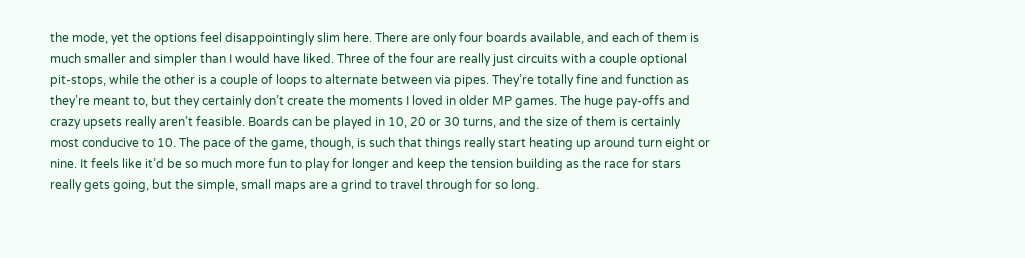the mode, yet the options feel disappointingly slim here. There are only four boards available, and each of them is much smaller and simpler than I would have liked. Three of the four are really just circuits with a couple optional pit-stops, while the other is a couple of loops to alternate between via pipes. They’re totally fine and function as they’re meant to, but they certainly don’t create the moments I loved in older MP games. The huge pay-offs and crazy upsets really aren’t feasible. Boards can be played in 10, 20 or 30 turns, and the size of them is certainly most conducive to 10. The pace of the game, though, is such that things really start heating up around turn eight or nine. It feels like it’d be so much more fun to play for longer and keep the tension building as the race for stars really gets going, but the simple, small maps are a grind to travel through for so long.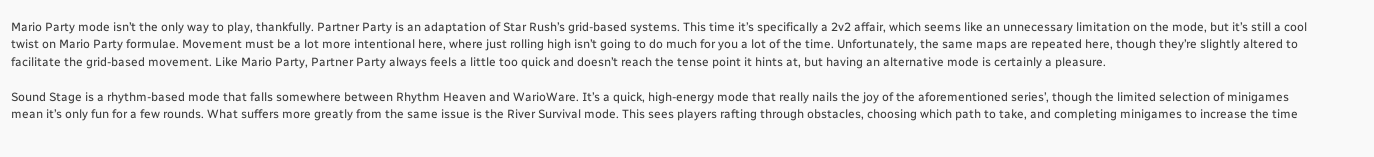Mario Party mode isn’t the only way to play, thankfully. Partner Party is an adaptation of Star Rush’s grid-based systems. This time it’s specifically a 2v2 affair, which seems like an unnecessary limitation on the mode, but it’s still a cool twist on Mario Party formulae. Movement must be a lot more intentional here, where just rolling high isn’t going to do much for you a lot of the time. Unfortunately, the same maps are repeated here, though they’re slightly altered to facilitate the grid-based movement. Like Mario Party, Partner Party always feels a little too quick and doesn’t reach the tense point it hints at, but having an alternative mode is certainly a pleasure.

Sound Stage is a rhythm-based mode that falls somewhere between Rhythm Heaven and WarioWare. It’s a quick, high-energy mode that really nails the joy of the aforementioned series’, though the limited selection of minigames mean it’s only fun for a few rounds. What suffers more greatly from the same issue is the River Survival mode. This sees players rafting through obstacles, choosing which path to take, and completing minigames to increase the time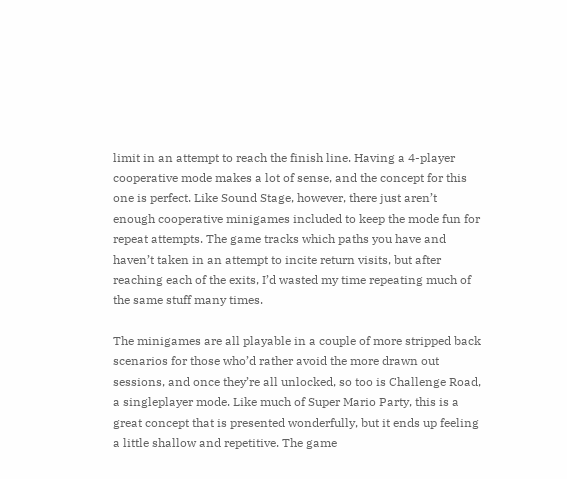limit in an attempt to reach the finish line. Having a 4-player cooperative mode makes a lot of sense, and the concept for this one is perfect. Like Sound Stage, however, there just aren’t enough cooperative minigames included to keep the mode fun for repeat attempts. The game tracks which paths you have and haven’t taken in an attempt to incite return visits, but after reaching each of the exits, I’d wasted my time repeating much of the same stuff many times.

The minigames are all playable in a couple of more stripped back scenarios for those who’d rather avoid the more drawn out sessions, and once they’re all unlocked, so too is Challenge Road, a singleplayer mode. Like much of Super Mario Party, this is a great concept that is presented wonderfully, but it ends up feeling a little shallow and repetitive. The game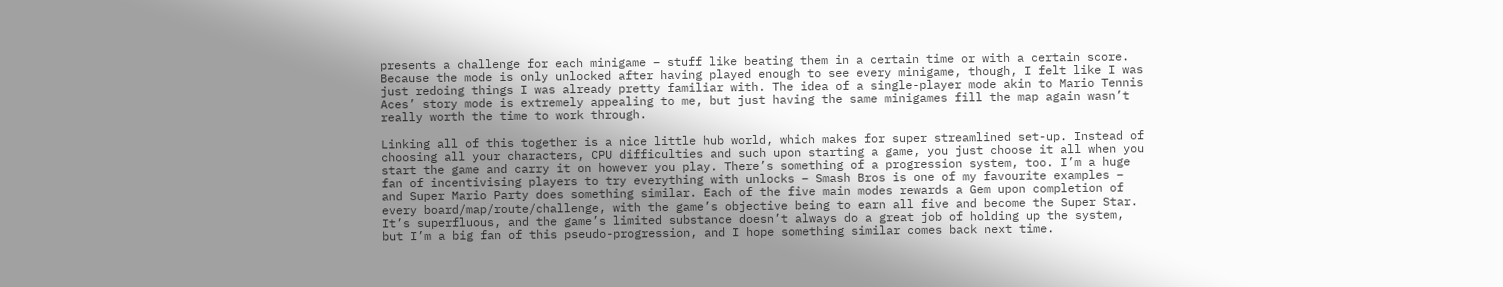presents a challenge for each minigame – stuff like beating them in a certain time or with a certain score. Because the mode is only unlocked after having played enough to see every minigame, though, I felt like I was just redoing things I was already pretty familiar with. The idea of a single-player mode akin to Mario Tennis Aces’ story mode is extremely appealing to me, but just having the same minigames fill the map again wasn’t really worth the time to work through.

Linking all of this together is a nice little hub world, which makes for super streamlined set-up. Instead of choosing all your characters, CPU difficulties and such upon starting a game, you just choose it all when you start the game and carry it on however you play. There’s something of a progression system, too. I’m a huge fan of incentivising players to try everything with unlocks – Smash Bros is one of my favourite examples – and Super Mario Party does something similar. Each of the five main modes rewards a Gem upon completion of every board/map/route/challenge, with the game’s objective being to earn all five and become the Super Star. It’s superfluous, and the game’s limited substance doesn’t always do a great job of holding up the system, but I’m a big fan of this pseudo-progression, and I hope something similar comes back next time.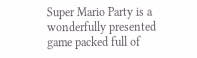Super Mario Party is a wonderfully presented game packed full of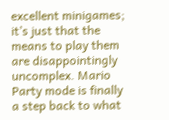excellent minigames; it’s just that the means to play them are disappointingly uncomplex. Mario Party mode is finally a step back to what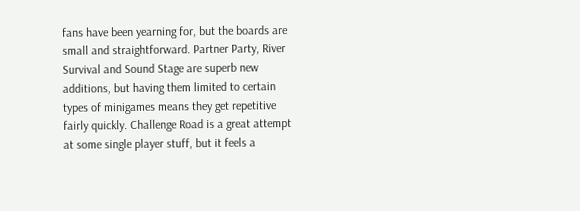fans have been yearning for, but the boards are small and straightforward. Partner Party, River Survival and Sound Stage are superb new additions, but having them limited to certain types of minigames means they get repetitive fairly quickly. Challenge Road is a great attempt at some single player stuff, but it feels a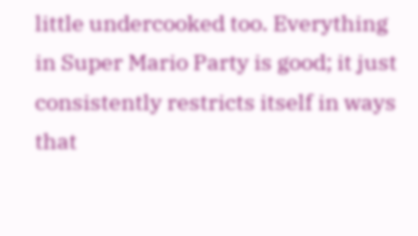little undercooked too. Everything in Super Mario Party is good; it just consistently restricts itself in ways that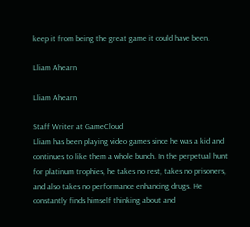keep it from being the great game it could have been.

Lliam Ahearn

Lliam Ahearn

Staff Writer at GameCloud
Lliam has been playing video games since he was a kid and continues to like them a whole bunch. In the perpetual hunt for platinum trophies, he takes no rest, takes no prisoners, and also takes no performance enhancing drugs. He constantly finds himself thinking about and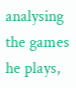analysing the games he plays,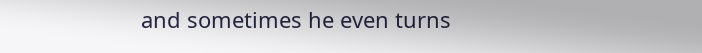and sometimes he even turns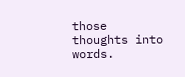those thoughts into words.